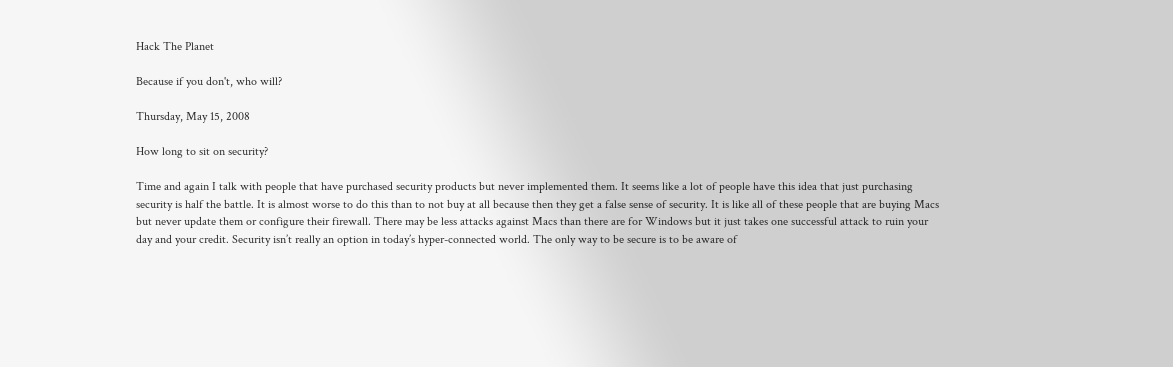Hack The Planet

Because if you don't, who will?

Thursday, May 15, 2008

How long to sit on security?

Time and again I talk with people that have purchased security products but never implemented them. It seems like a lot of people have this idea that just purchasing security is half the battle. It is almost worse to do this than to not buy at all because then they get a false sense of security. It is like all of these people that are buying Macs but never update them or configure their firewall. There may be less attacks against Macs than there are for Windows but it just takes one successful attack to ruin your day and your credit. Security isn’t really an option in today’s hyper-connected world. The only way to be secure is to be aware of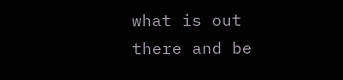what is out there and be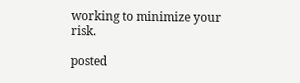working to minimize your risk.

posted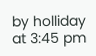by holliday at 3:45 pm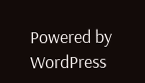Powered by WordPress